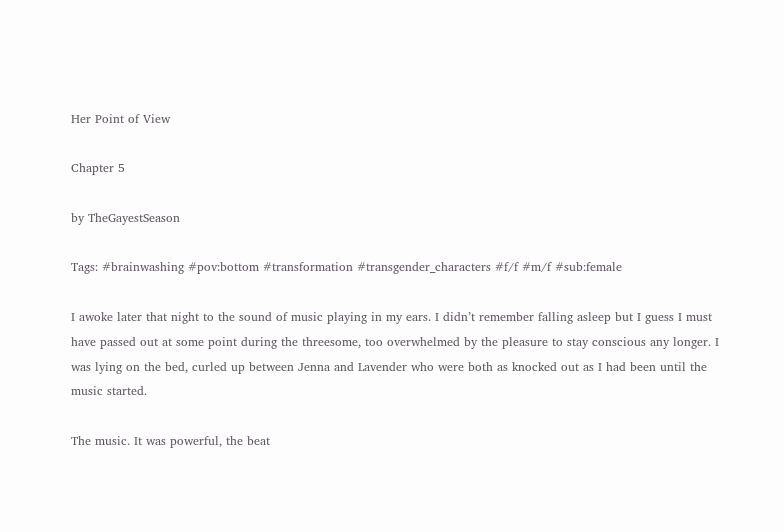Her Point of View

Chapter 5

by TheGayestSeason

Tags: #brainwashing #pov:bottom #transformation #transgender_characters #f/f #m/f #sub:female

I awoke later that night to the sound of music playing in my ears. I didn’t remember falling asleep but I guess I must have passed out at some point during the threesome, too overwhelmed by the pleasure to stay conscious any longer. I was lying on the bed, curled up between Jenna and Lavender who were both as knocked out as I had been until the music started.

The music. It was powerful, the beat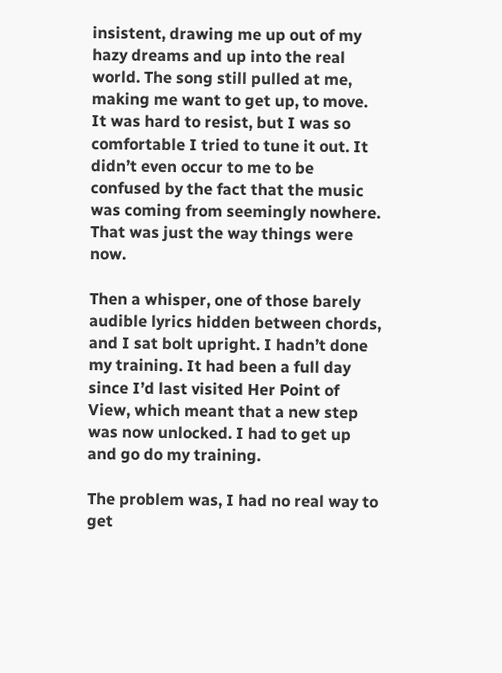insistent, drawing me up out of my hazy dreams and up into the real world. The song still pulled at me, making me want to get up, to move. It was hard to resist, but I was so comfortable I tried to tune it out. It didn’t even occur to me to be confused by the fact that the music was coming from seemingly nowhere. That was just the way things were now.

Then a whisper, one of those barely audible lyrics hidden between chords, and I sat bolt upright. I hadn’t done my training. It had been a full day since I’d last visited Her Point of View, which meant that a new step was now unlocked. I had to get up and go do my training.

The problem was, I had no real way to get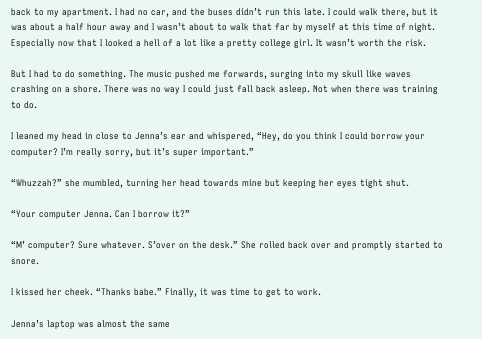back to my apartment. I had no car, and the buses didn’t run this late. I could walk there, but it was about a half hour away and I wasn’t about to walk that far by myself at this time of night. Especially now that I looked a hell of a lot like a pretty college girl. It wasn’t worth the risk.

But I had to do something. The music pushed me forwards, surging into my skull like waves crashing on a shore. There was no way I could just fall back asleep. Not when there was training to do.

I leaned my head in close to Jenna’s ear and whispered, “Hey, do you think I could borrow your computer? I’m really sorry, but it’s super important.”

“Whuzzah?” she mumbled, turning her head towards mine but keeping her eyes tight shut.

“Your computer Jenna. Can I borrow it?”

“M’ computer? Sure whatever. S’over on the desk.” She rolled back over and promptly started to snore.

I kissed her cheek. “Thanks babe.” Finally, it was time to get to work.

Jenna’s laptop was almost the same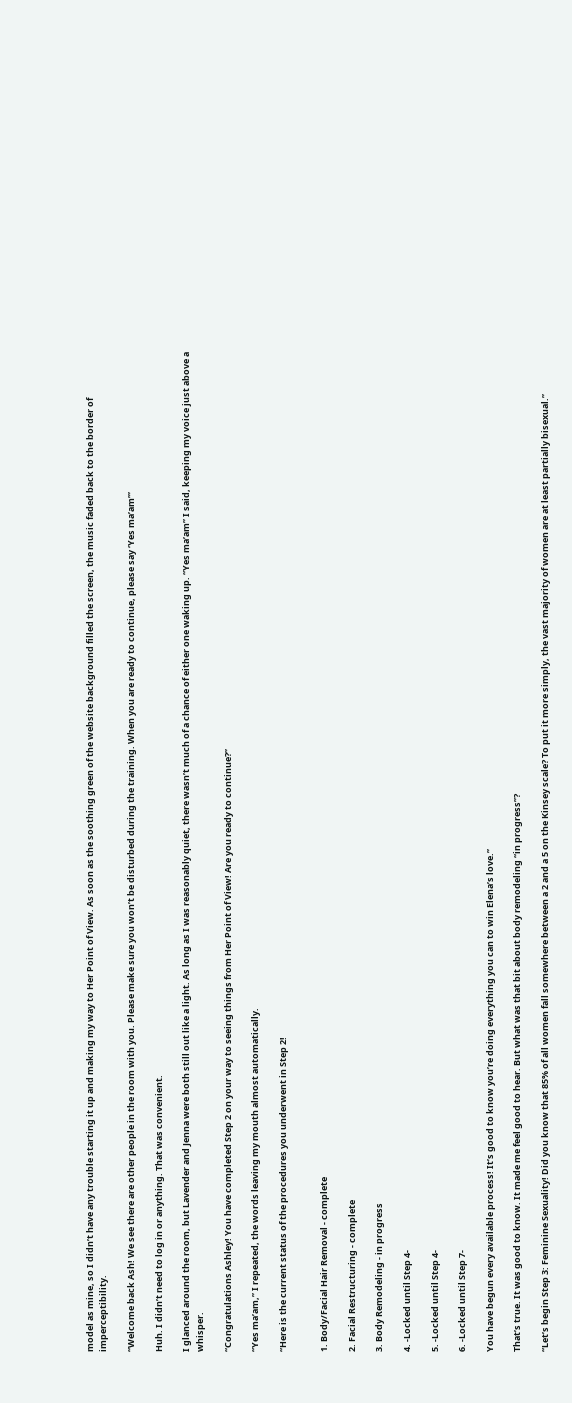model as mine, so I didn’t have any trouble starting it up and making my way to Her Point of View. As soon as the soothing green of the website background filled the screen, the music faded back to the border of imperceptibility.

“Welcome back Ash! We see there are other people in the room with you. Please make sure you won’t be disturbed during the training. When you are ready to continue, please say ‘Yes ma’am’”

Huh. I didn’t need to log in or anything. That was convenient.

I glanced around the room, but Lavender and Jenna were both still out like a light. As long as I was reasonably quiet, there wasn’t much of a chance of either one waking up. “Yes ma’am” I said, keeping my voice just above a whisper.

“Congratulations Ashley! You have completed Step 2 on your way to seeing things from Her Point of View! Are you ready to continue?”

“Yes ma’am,” I repeated, the words leaving my mouth almost automatically.

“Here is the current status of the procedures you underwent in Step 2!


1. Body/Facial Hair Removal - complete

2. Facial Restructuring - complete

3. Body Remodeling - in progress

4. -Locked until Step 4-

5. -Locked until Step 4-

6. -Locked until Step 7-

You have begun every available process! It’s good to know you’re doing everything you can to win Elena’s love.”

That’s true. It was good to know. It made me feel good to hear. But what was that bit about body remodeling “in progress”?

“Let’s begin Step 3: Feminine Sexuality! Did you know that 85% of all women fall somewhere between a 2 and a 5 on the Kinsey scale? To put it more simply, the vast majority of women are at least partially bisexual.”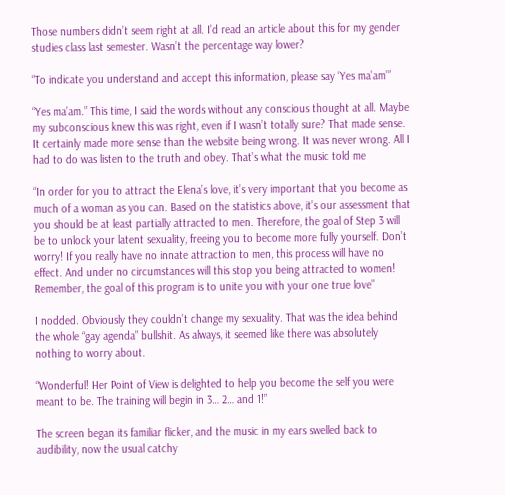Those numbers didn’t seem right at all. I’d read an article about this for my gender studies class last semester. Wasn’t the percentage way lower?

“To indicate you understand and accept this information, please say ‘Yes ma’am’”

“Yes ma’am.” This time, I said the words without any conscious thought at all. Maybe my subconscious knew this was right, even if I wasn’t totally sure? That made sense. It certainly made more sense than the website being wrong. It was never wrong. All I had to do was listen to the truth and obey. That’s what the music told me

“In order for you to attract the Elena’s love, it’s very important that you become as much of a woman as you can. Based on the statistics above, it’s our assessment that you should be at least partially attracted to men. Therefore, the goal of Step 3 will be to unlock your latent sexuality, freeing you to become more fully yourself. Don’t worry! If you really have no innate attraction to men, this process will have no effect. And under no circumstances will this stop you being attracted to women! Remember, the goal of this program is to unite you with your one true love”

I nodded. Obviously they couldn’t change my sexuality. That was the idea behind the whole “gay agenda” bullshit. As always, it seemed like there was absolutely nothing to worry about.

“Wonderful! Her Point of View is delighted to help you become the self you were meant to be. The training will begin in 3… 2… and 1!”

The screen began its familiar flicker, and the music in my ears swelled back to audibility, now the usual catchy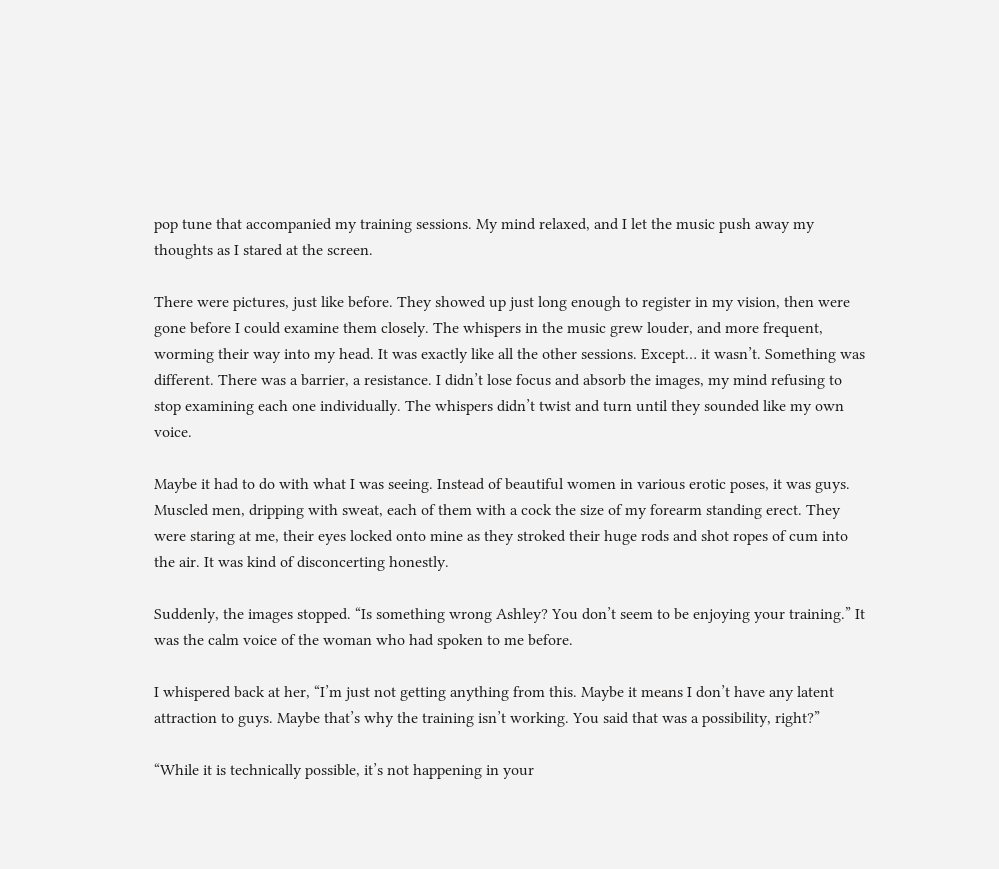pop tune that accompanied my training sessions. My mind relaxed, and I let the music push away my thoughts as I stared at the screen.

There were pictures, just like before. They showed up just long enough to register in my vision, then were gone before I could examine them closely. The whispers in the music grew louder, and more frequent, worming their way into my head. It was exactly like all the other sessions. Except… it wasn’t. Something was different. There was a barrier, a resistance. I didn’t lose focus and absorb the images, my mind refusing to stop examining each one individually. The whispers didn’t twist and turn until they sounded like my own voice.

Maybe it had to do with what I was seeing. Instead of beautiful women in various erotic poses, it was guys. Muscled men, dripping with sweat, each of them with a cock the size of my forearm standing erect. They were staring at me, their eyes locked onto mine as they stroked their huge rods and shot ropes of cum into the air. It was kind of disconcerting honestly.

Suddenly, the images stopped. “Is something wrong Ashley? You don’t seem to be enjoying your training.” It was the calm voice of the woman who had spoken to me before.

I whispered back at her, “I’m just not getting anything from this. Maybe it means I don’t have any latent attraction to guys. Maybe that’s why the training isn’t working. You said that was a possibility, right?”

“While it is technically possible, it’s not happening in your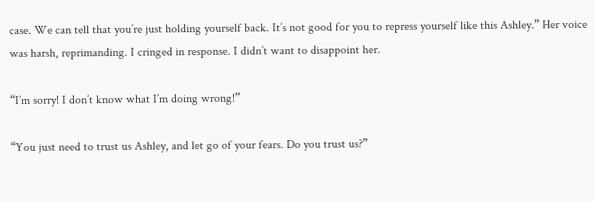case. We can tell that you’re just holding yourself back. It’s not good for you to repress yourself like this Ashley.” Her voice was harsh, reprimanding. I cringed in response. I didn’t want to disappoint her.

“I’m sorry! I don’t know what I’m doing wrong!”

“You just need to trust us Ashley, and let go of your fears. Do you trust us?”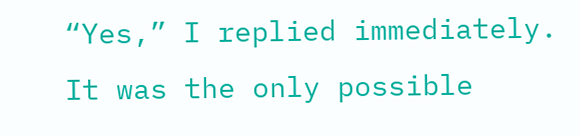“Yes,” I replied immediately. It was the only possible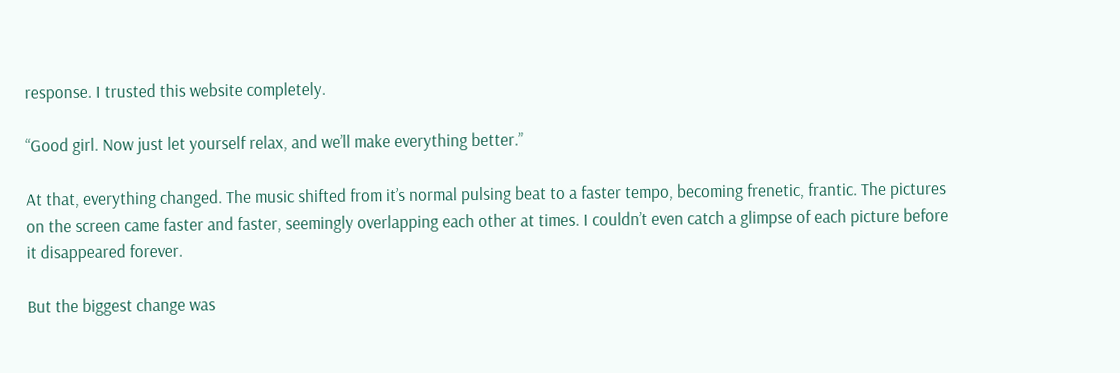response. I trusted this website completely.

“Good girl. Now just let yourself relax, and we’ll make everything better.”

At that, everything changed. The music shifted from it’s normal pulsing beat to a faster tempo, becoming frenetic, frantic. The pictures on the screen came faster and faster, seemingly overlapping each other at times. I couldn’t even catch a glimpse of each picture before it disappeared forever.

But the biggest change was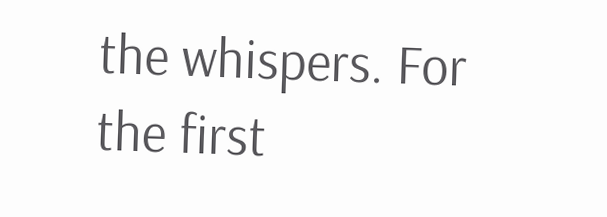the whispers. For the first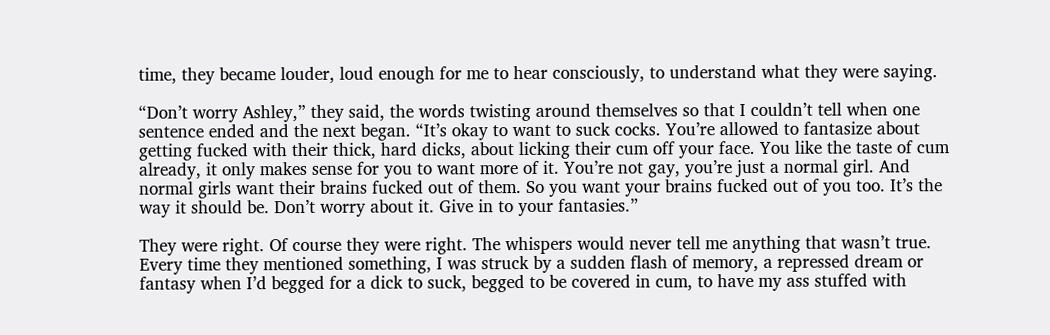time, they became louder, loud enough for me to hear consciously, to understand what they were saying.

“Don’t worry Ashley,” they said, the words twisting around themselves so that I couldn’t tell when one sentence ended and the next began. “It’s okay to want to suck cocks. You’re allowed to fantasize about getting fucked with their thick, hard dicks, about licking their cum off your face. You like the taste of cum already, it only makes sense for you to want more of it. You’re not gay, you’re just a normal girl. And normal girls want their brains fucked out of them. So you want your brains fucked out of you too. It’s the way it should be. Don’t worry about it. Give in to your fantasies.”

They were right. Of course they were right. The whispers would never tell me anything that wasn’t true. Every time they mentioned something, I was struck by a sudden flash of memory, a repressed dream or fantasy when I’d begged for a dick to suck, begged to be covered in cum, to have my ass stuffed with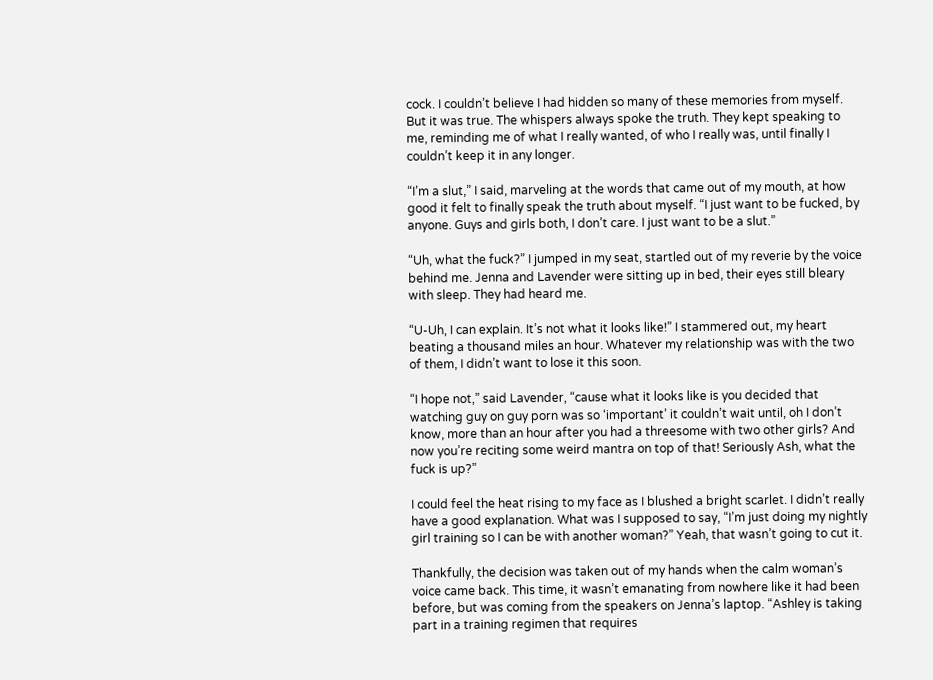cock. I couldn’t believe I had hidden so many of these memories from myself. But it was true. The whispers always spoke the truth. They kept speaking to me, reminding me of what I really wanted, of who I really was, until finally I couldn’t keep it in any longer.

“I’m a slut,” I said, marveling at the words that came out of my mouth, at how good it felt to finally speak the truth about myself. “I just want to be fucked, by anyone. Guys and girls both, I don’t care. I just want to be a slut.”

“Uh, what the fuck?” I jumped in my seat, startled out of my reverie by the voice behind me. Jenna and Lavender were sitting up in bed, their eyes still bleary with sleep. They had heard me.

“U-Uh, I can explain. It’s not what it looks like!” I stammered out, my heart beating a thousand miles an hour. Whatever my relationship was with the two of them, I didn’t want to lose it this soon.

“I hope not,” said Lavender, “cause what it looks like is you decided that watching guy on guy porn was so ‘important’ it couldn’t wait until, oh I don’t know, more than an hour after you had a threesome with two other girls? And now you’re reciting some weird mantra on top of that! Seriously Ash, what the fuck is up?”

I could feel the heat rising to my face as I blushed a bright scarlet. I didn’t really have a good explanation. What was I supposed to say, “I’m just doing my nightly girl training so I can be with another woman?” Yeah, that wasn’t going to cut it.

Thankfully, the decision was taken out of my hands when the calm woman’s voice came back. This time, it wasn’t emanating from nowhere like it had been before, but was coming from the speakers on Jenna’s laptop. “Ashley is taking part in a training regimen that requires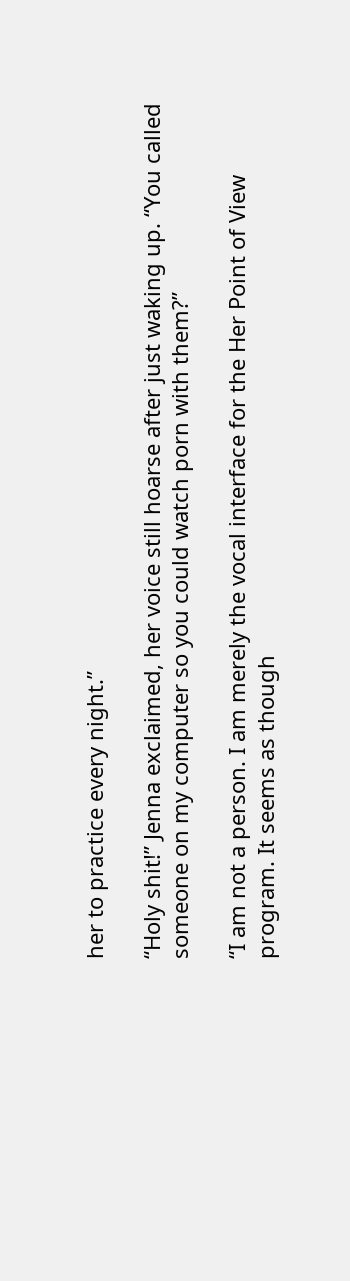her to practice every night.”

“Holy shit!” Jenna exclaimed, her voice still hoarse after just waking up. “You called someone on my computer so you could watch porn with them?”

“I am not a person. I am merely the vocal interface for the Her Point of View program. It seems as though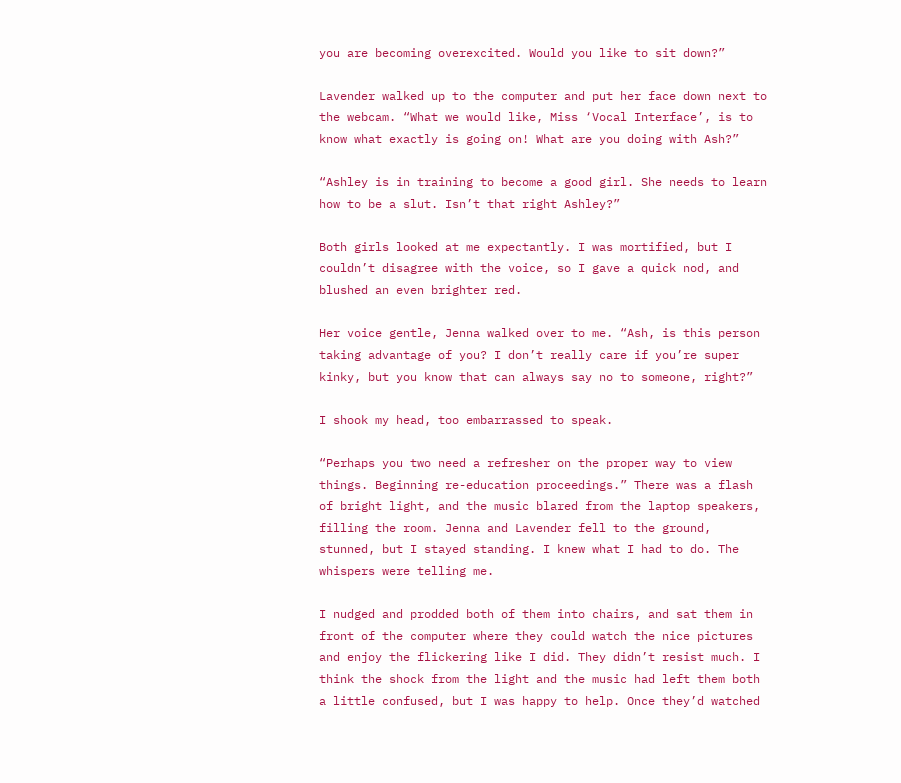you are becoming overexcited. Would you like to sit down?”

Lavender walked up to the computer and put her face down next to the webcam. “What we would like, Miss ‘Vocal Interface’, is to know what exactly is going on! What are you doing with Ash?”

“Ashley is in training to become a good girl. She needs to learn how to be a slut. Isn’t that right Ashley?”

Both girls looked at me expectantly. I was mortified, but I couldn’t disagree with the voice, so I gave a quick nod, and blushed an even brighter red.

Her voice gentle, Jenna walked over to me. “Ash, is this person taking advantage of you? I don’t really care if you’re super kinky, but you know that can always say no to someone, right?”

I shook my head, too embarrassed to speak.

“Perhaps you two need a refresher on the proper way to view things. Beginning re-education proceedings.” There was a flash of bright light, and the music blared from the laptop speakers, filling the room. Jenna and Lavender fell to the ground, stunned, but I stayed standing. I knew what I had to do. The whispers were telling me.

I nudged and prodded both of them into chairs, and sat them in front of the computer where they could watch the nice pictures and enjoy the flickering like I did. They didn’t resist much. I think the shock from the light and the music had left them both a little confused, but I was happy to help. Once they’d watched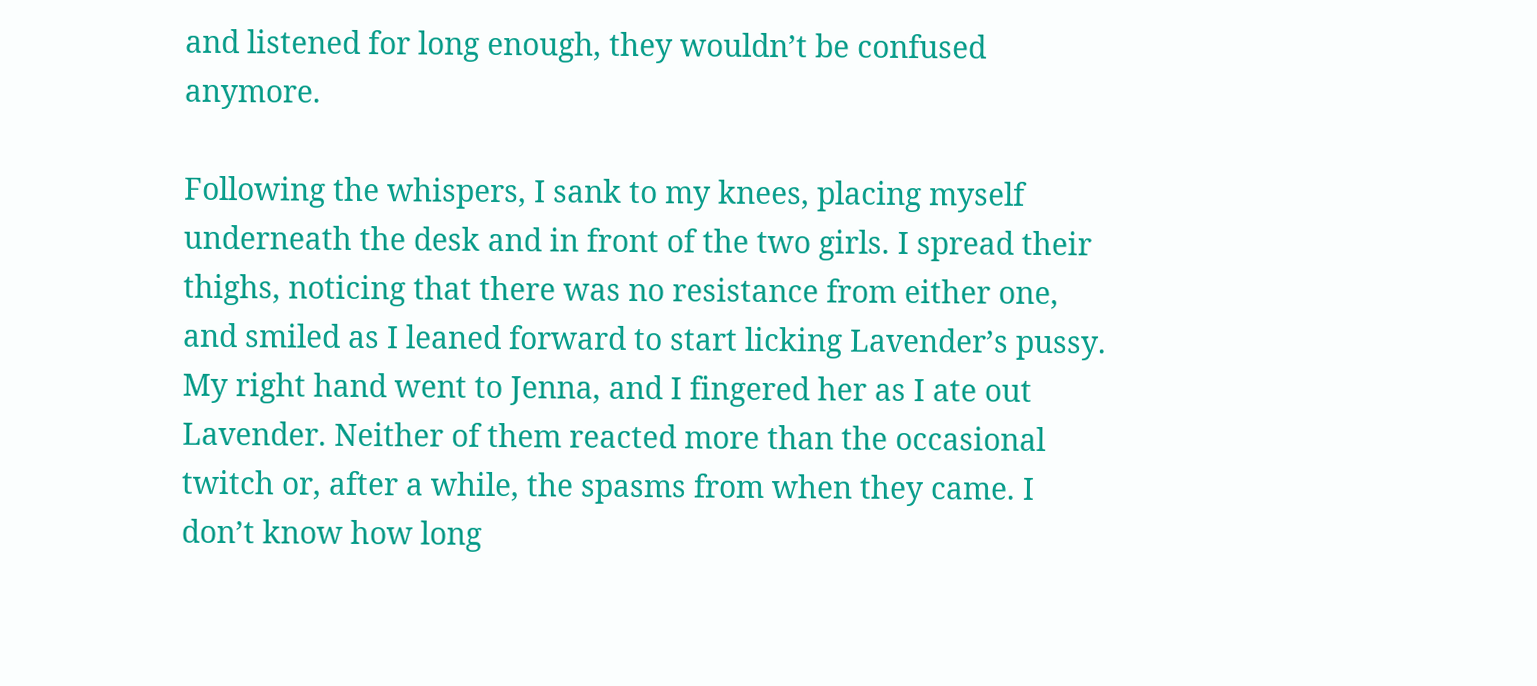and listened for long enough, they wouldn’t be confused anymore.

Following the whispers, I sank to my knees, placing myself underneath the desk and in front of the two girls. I spread their thighs, noticing that there was no resistance from either one, and smiled as I leaned forward to start licking Lavender’s pussy. My right hand went to Jenna, and I fingered her as I ate out Lavender. Neither of them reacted more than the occasional twitch or, after a while, the spasms from when they came. I don’t know how long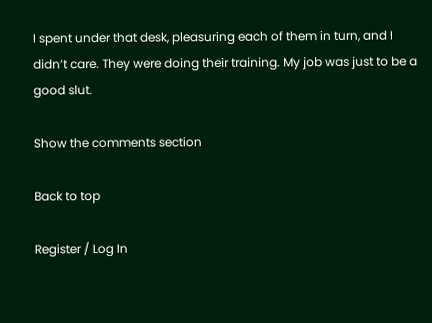I spent under that desk, pleasuring each of them in turn, and I didn’t care. They were doing their training. My job was just to be a good slut.

Show the comments section

Back to top

Register / Log In